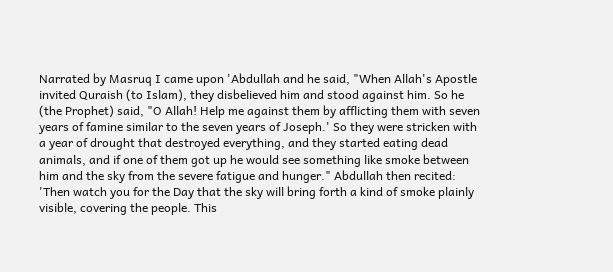Narrated by Masruq I came upon 'Abdullah and he said, "When Allah's Apostle invited Quraish (to Islam), they disbelieved him and stood against him. So he (the Prophet) said, "O Allah! Help me against them by afflicting them with seven years of famine similar to the seven years of Joseph.' So they were stricken with a year of drought that destroyed everything, and they started eating dead animals, and if one of them got up he would see something like smoke between him and the sky from the severe fatigue and hunger." Abdullah then recited: 'Then watch you for the Day that the sky will bring forth a kind of smoke plainly visible, covering the people. This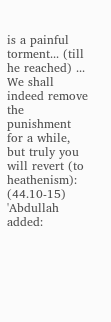is a painful torment... (till he reached) ... We shall indeed remove the punishment for a while, but truly you will revert (to heathenism): (44.10-15) 'Abdullah added: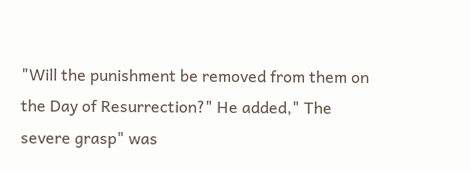"Will the punishment be removed from them on the Day of Resurrection?" He added," The severe grasp" was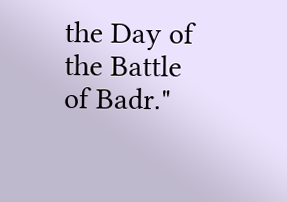the Day of the Battle of Badr."